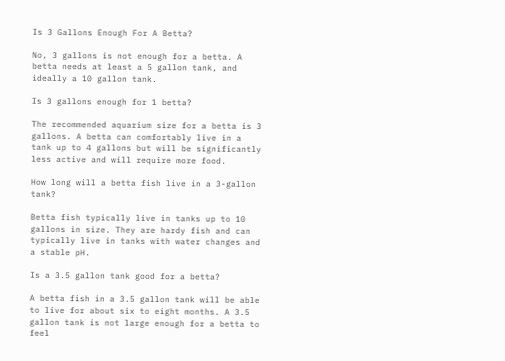Is 3 Gallons Enough For A Betta?

No, 3 gallons is not enough for a betta. A betta needs at least a 5 gallon tank, and ideally a 10 gallon tank.

Is 3 gallons enough for 1 betta?

The recommended aquarium size for a betta is 3 gallons. A betta can comfortably live in a tank up to 4 gallons but will be significantly less active and will require more food.

How long will a betta fish live in a 3-gallon tank?

Betta fish typically live in tanks up to 10 gallons in size. They are hardy fish and can typically live in tanks with water changes and a stable pH.

Is a 3.5 gallon tank good for a betta?

A betta fish in a 3.5 gallon tank will be able to live for about six to eight months. A 3.5 gallon tank is not large enough for a betta to feel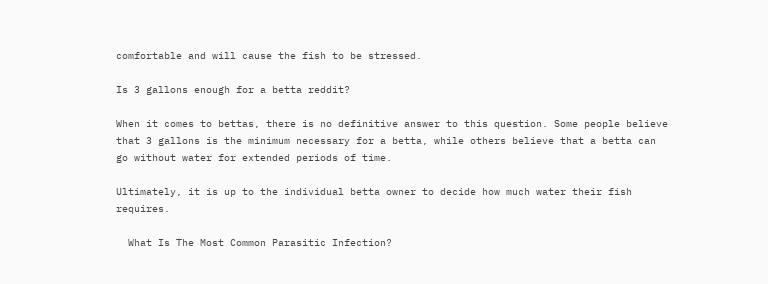comfortable and will cause the fish to be stressed.

Is 3 gallons enough for a betta reddit?

When it comes to bettas, there is no definitive answer to this question. Some people believe that 3 gallons is the minimum necessary for a betta, while others believe that a betta can go without water for extended periods of time.

Ultimately, it is up to the individual betta owner to decide how much water their fish requires.

  What Is The Most Common Parasitic Infection?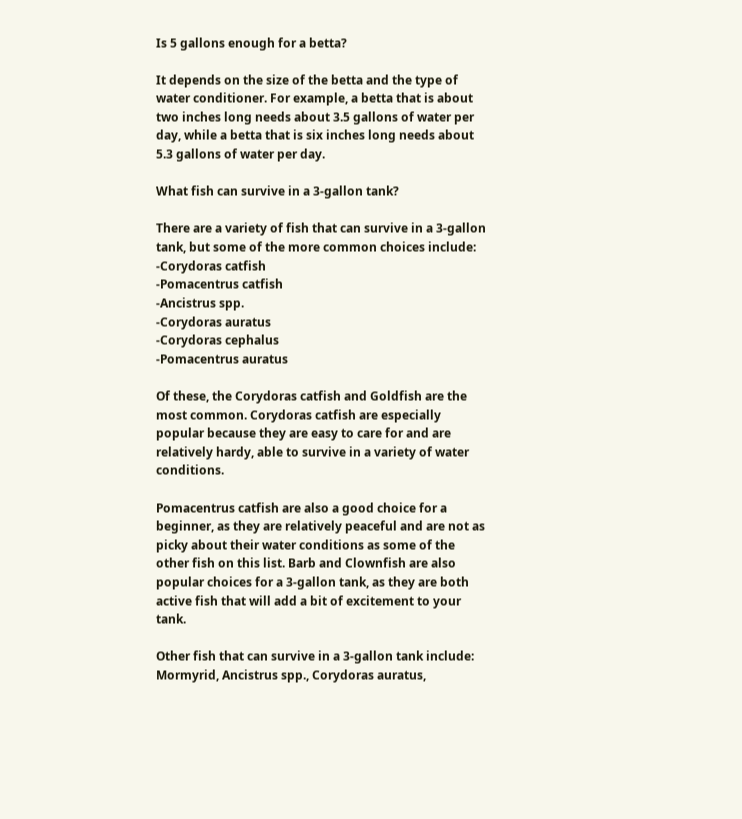Is 5 gallons enough for a betta?

It depends on the size of the betta and the type of water conditioner. For example, a betta that is about two inches long needs about 3.5 gallons of water per day, while a betta that is six inches long needs about 5.3 gallons of water per day.

What fish can survive in a 3-gallon tank?

There are a variety of fish that can survive in a 3-gallon tank, but some of the more common choices include:
-Corydoras catfish
-Pomacentrus catfish
-Ancistrus spp.
-Corydoras auratus
-Corydoras cephalus
-Pomacentrus auratus

Of these, the Corydoras catfish and Goldfish are the most common. Corydoras catfish are especially popular because they are easy to care for and are relatively hardy, able to survive in a variety of water conditions.

Pomacentrus catfish are also a good choice for a beginner, as they are relatively peaceful and are not as picky about their water conditions as some of the other fish on this list. Barb and Clownfish are also popular choices for a 3-gallon tank, as they are both active fish that will add a bit of excitement to your tank.

Other fish that can survive in a 3-gallon tank include: Mormyrid, Ancistrus spp., Corydoras auratus,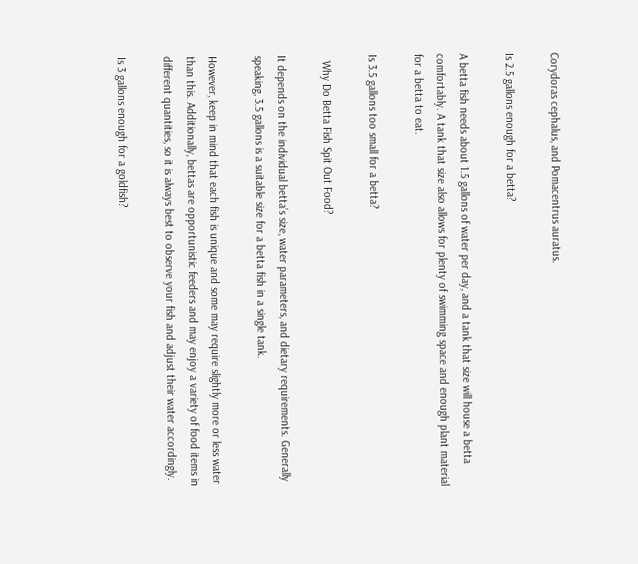Corydoras cephalus, and Pomacentrus auratus.

Is 2.5 gallons enough for a betta?

A betta fish needs about 1.5 gallons of water per day, and a tank that size will house a betta comfortably. A tank that size also allows for plenty of swimming space and enough plant material for a betta to eat.

Is 3.5 gallons too small for a betta?

  Why Do Betta Fish Spit Out Food?

It depends on the individual betta’s size, water parameters, and dietary requirements. Generally speaking, 3.5 gallons is a suitable size for a betta fish in a single tank.

However, keep in mind that each fish is unique and some may require slightly more or less water than this. Additionally, bettas are opportunistic feeders and may enjoy a variety of food items in different quantities, so it is always best to observe your fish and adjust their water accordingly.

Is 3 gallons enough for a goldfish?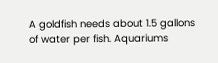A goldfish needs about 1.5 gallons of water per fish. Aquariums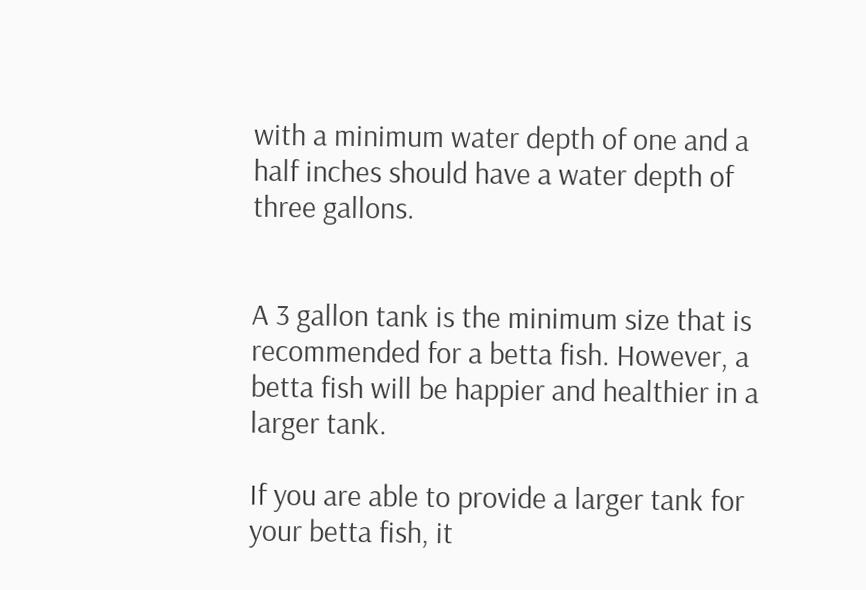with a minimum water depth of one and a half inches should have a water depth of three gallons.


A 3 gallon tank is the minimum size that is recommended for a betta fish. However, a betta fish will be happier and healthier in a larger tank.

If you are able to provide a larger tank for your betta fish, it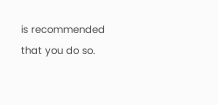is recommended that you do so.